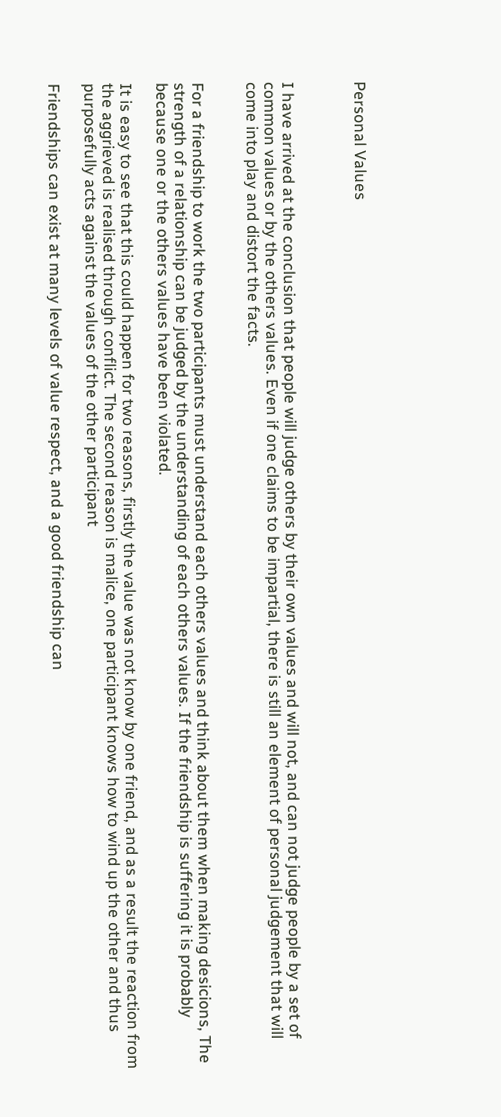Personal Values



I have arrived at the conclusion that people will judge others by their own values and will not, and can not judge people by a set of common values or by the others values. Even if one claims to be impartial, there is still an element of personal judgement that will come into play and distort the facts.


For a friendship to work the two participants must understand each others values and think about them when making desicions, The strength of a relationship can be judged by the understanding of each others values. If the friendship is suffering it is probably because one or the others values have been violated.

It is easy to see that this could happen for two reasons, firstly the value was not know by one friend, and as a result the reaction from the aggrieved is realised through conflict. The second reason is malice, one participant knows how to wind up the other and thus purposefully acts against the values of the other participant

Friendships can exist at many levels of value respect, and a good friendship can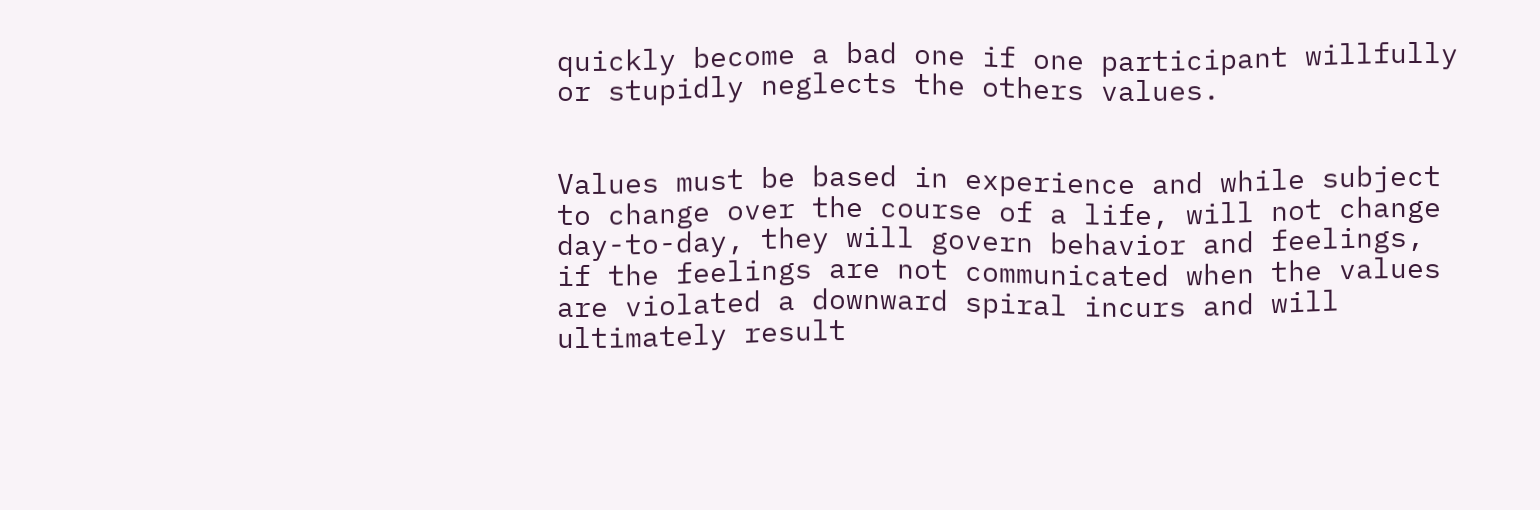quickly become a bad one if one participant willfully or stupidly neglects the others values.


Values must be based in experience and while subject to change over the course of a life, will not change day-to-day, they will govern behavior and feelings, if the feelings are not communicated when the values are violated a downward spiral incurs and will ultimately result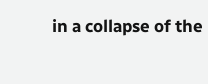in a collapse of the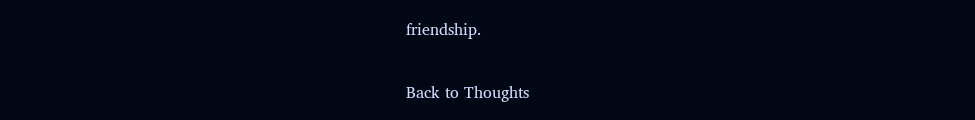friendship.


Back to Thoughts